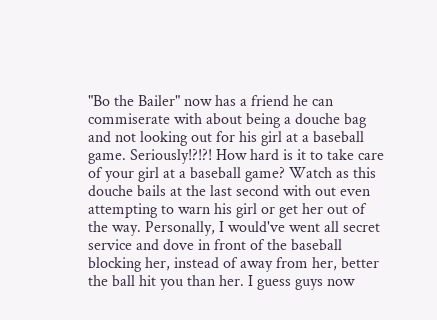"Bo the Bailer" now has a friend he can commiserate with about being a douche bag and not looking out for his girl at a baseball game. Seriously!?!?! How hard is it to take care of your girl at a baseball game? Watch as this douche bails at the last second with out even attempting to warn his girl or get her out of the way. Personally, I would've went all secret service and dove in front of the baseball blocking her, instead of away from her, better the ball hit you than her. I guess guys now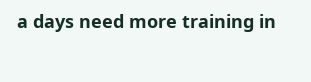a days need more training in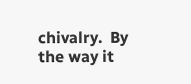chivalry.  By the way it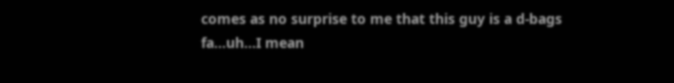comes as no surprise to me that this guy is a d-bags fa...uh...I mean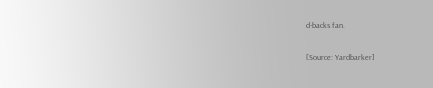d-backs fan.

[Source: Yardbarker]